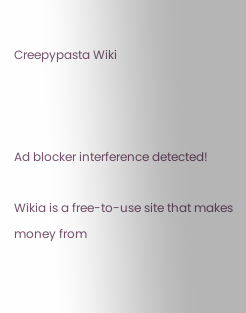Creepypasta Wiki



Ad blocker interference detected!

Wikia is a free-to-use site that makes money from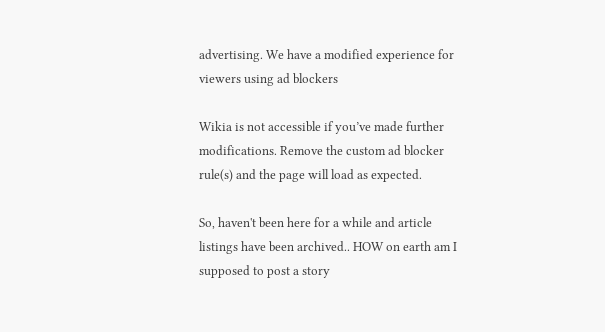advertising. We have a modified experience for viewers using ad blockers

Wikia is not accessible if you’ve made further modifications. Remove the custom ad blocker rule(s) and the page will load as expected.

So, haven't been here for a while and article listings have been archived.. HOW on earth am I supposed to post a story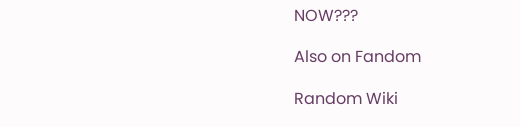NOW???

Also on Fandom

Random Wiki